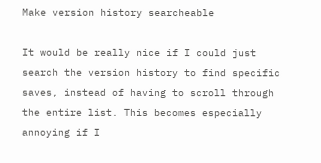Make version history searcheable

It would be really nice if I could just search the version history to find specific saves, instead of having to scroll through the entire list. This becomes especially annoying if I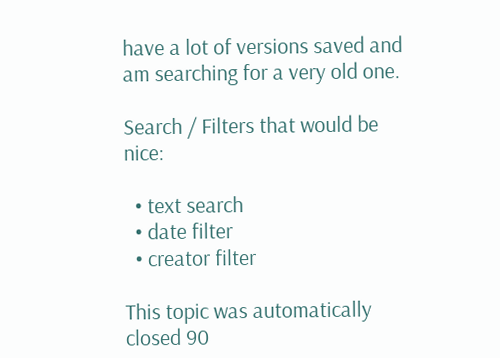have a lot of versions saved and am searching for a very old one.

Search / Filters that would be nice:

  • text search
  • date filter
  • creator filter

This topic was automatically closed 90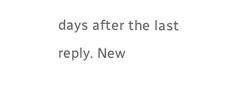days after the last reply. New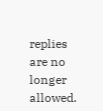replies are no longer allowed.